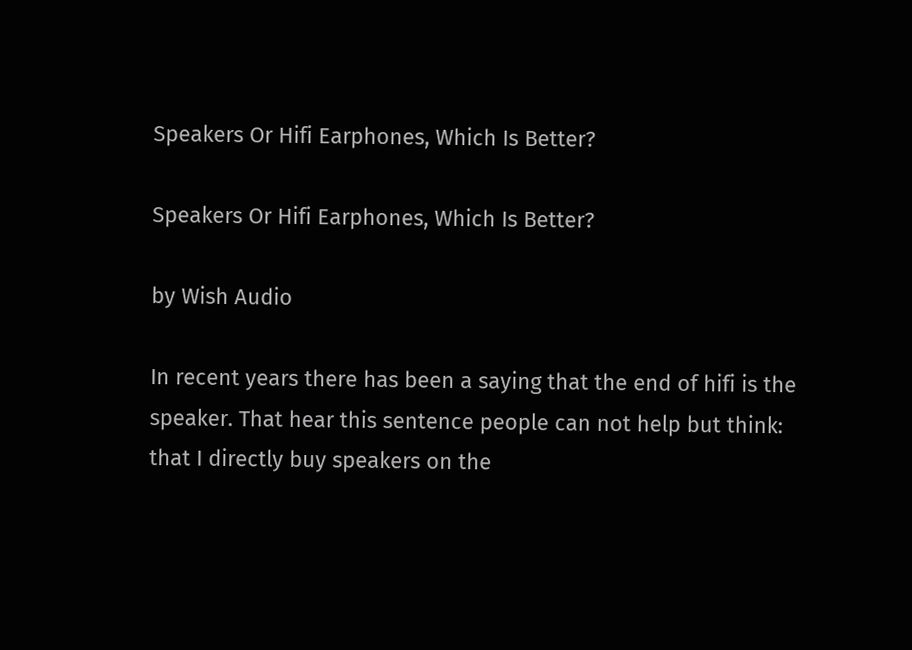Speakers Or Hifi Earphones, Which Is Better?

Speakers Or Hifi Earphones, Which Is Better?

by Wish Audio

In recent years there has been a saying that the end of hifi is the speaker. That hear this sentence people can not help but think: that I directly buy speakers on the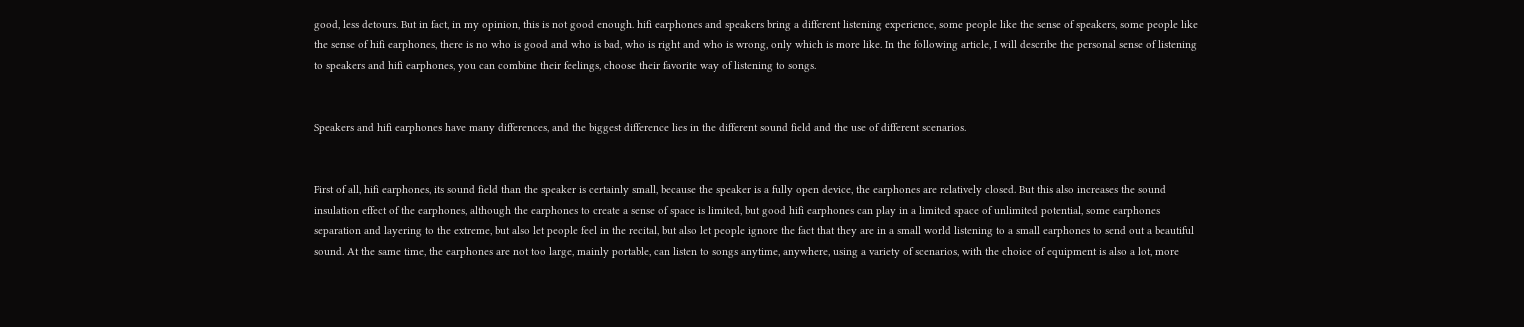good, less detours. But in fact, in my opinion, this is not good enough. hifi earphones and speakers bring a different listening experience, some people like the sense of speakers, some people like the sense of hifi earphones, there is no who is good and who is bad, who is right and who is wrong, only which is more like. In the following article, I will describe the personal sense of listening to speakers and hifi earphones, you can combine their feelings, choose their favorite way of listening to songs.


Speakers and hifi earphones have many differences, and the biggest difference lies in the different sound field and the use of different scenarios.


First of all, hifi earphones, its sound field than the speaker is certainly small, because the speaker is a fully open device, the earphones are relatively closed. But this also increases the sound insulation effect of the earphones, although the earphones to create a sense of space is limited, but good hifi earphones can play in a limited space of unlimited potential, some earphones separation and layering to the extreme, but also let people feel in the recital, but also let people ignore the fact that they are in a small world listening to a small earphones to send out a beautiful sound. At the same time, the earphones are not too large, mainly portable, can listen to songs anytime, anywhere, using a variety of scenarios, with the choice of equipment is also a lot, more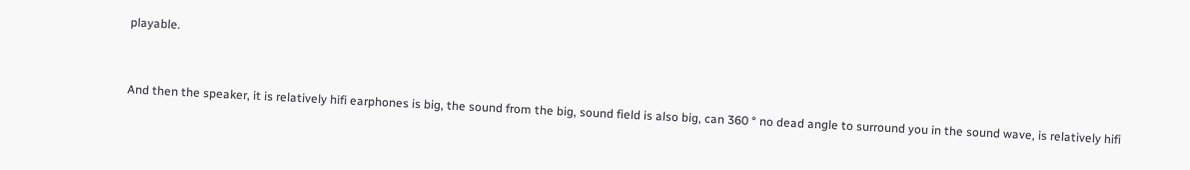playable.


And then the speaker, it is relatively hifi earphones is big, the sound from the big, sound field is also big, can 360 ° no dead angle to surround you in the sound wave, is relatively hifi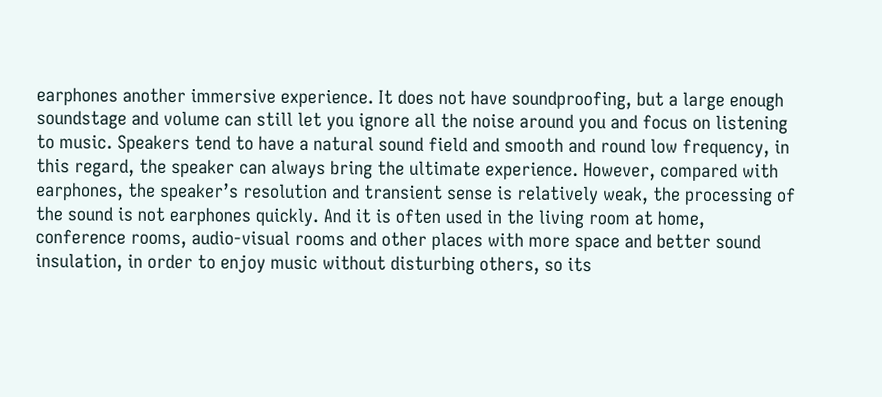earphones another immersive experience. It does not have soundproofing, but a large enough soundstage and volume can still let you ignore all the noise around you and focus on listening to music. Speakers tend to have a natural sound field and smooth and round low frequency, in this regard, the speaker can always bring the ultimate experience. However, compared with earphones, the speaker’s resolution and transient sense is relatively weak, the processing of the sound is not earphones quickly. And it is often used in the living room at home, conference rooms, audio-visual rooms and other places with more space and better sound insulation, in order to enjoy music without disturbing others, so its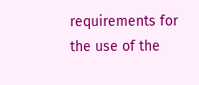requirements for the use of the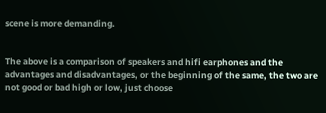scene is more demanding.


The above is a comparison of speakers and hifi earphones and the advantages and disadvantages, or the beginning of the same, the two are not good or bad high or low, just choose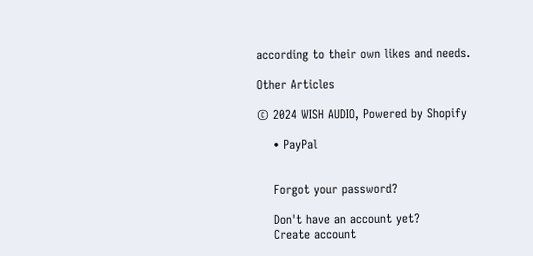according to their own likes and needs.

Other Articles

© 2024 WISH AUDIO, Powered by Shopify

    • PayPal


    Forgot your password?

    Don't have an account yet?
    Create account